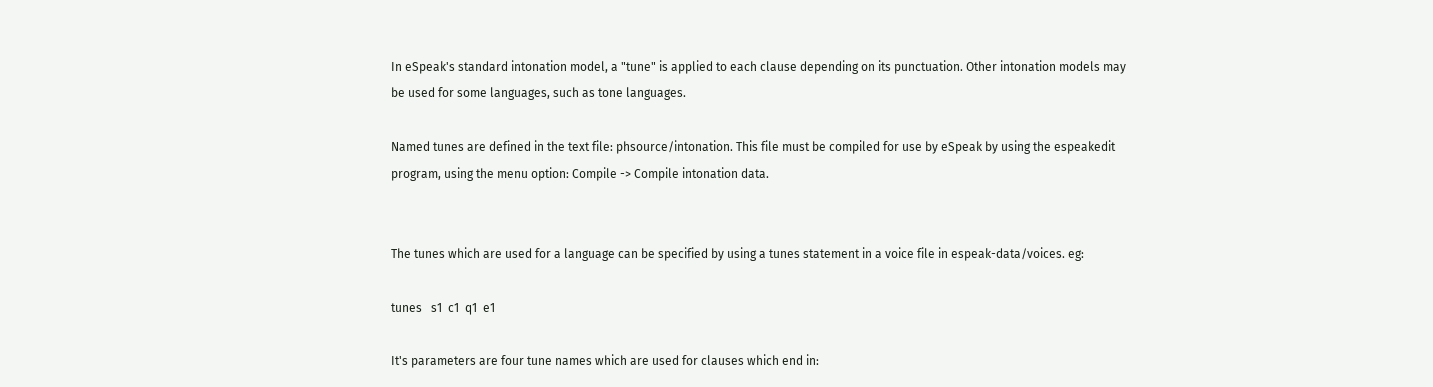In eSpeak's standard intonation model, a "tune" is applied to each clause depending on its punctuation. Other intonation models may be used for some languages, such as tone languages.

Named tunes are defined in the text file: phsource/intonation. This file must be compiled for use by eSpeak by using the espeakedit program, using the menu option: Compile -> Compile intonation data.


The tunes which are used for a language can be specified by using a tunes statement in a voice file in espeak-data/voices. eg:

tunes   s1  c1  q1  e1

It's parameters are four tune names which are used for clauses which end in: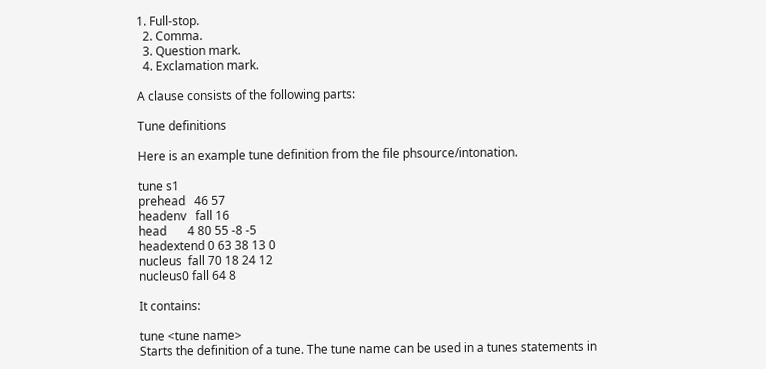1. Full-stop.
  2. Comma.
  3. Question mark.
  4. Exclamation mark.

A clause consists of the following parts:

Tune definitions

Here is an example tune definition from the file phsource/intonation.

tune s1
prehead   46 57
headenv   fall 16
head       4 80 55 -8 -5
headextend 0 63 38 13 0
nucleus  fall 70 18 24 12
nucleus0 fall 64 8

It contains:

tune <tune name>
Starts the definition of a tune. The tune name can be used in a tunes statements in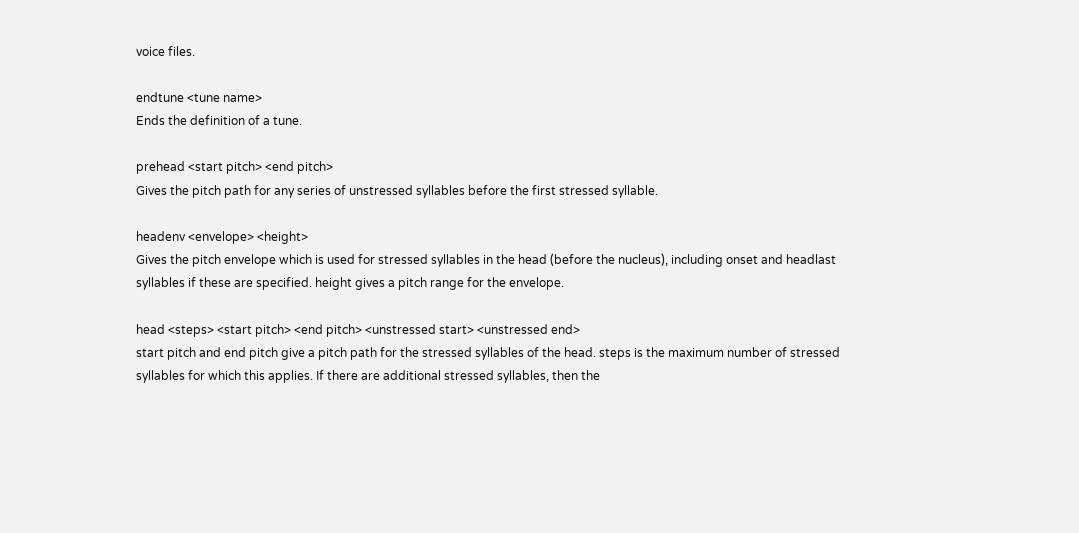voice files.

endtune <tune name>
Ends the definition of a tune.

prehead <start pitch> <end pitch>
Gives the pitch path for any series of unstressed syllables before the first stressed syllable.

headenv <envelope> <height>
Gives the pitch envelope which is used for stressed syllables in the head (before the nucleus), including onset and headlast syllables if these are specified. height gives a pitch range for the envelope.

head <steps> <start pitch> <end pitch> <unstressed start> <unstressed end>
start pitch and end pitch give a pitch path for the stressed syllables of the head. steps is the maximum number of stressed syllables for which this applies. If there are additional stressed syllables, then the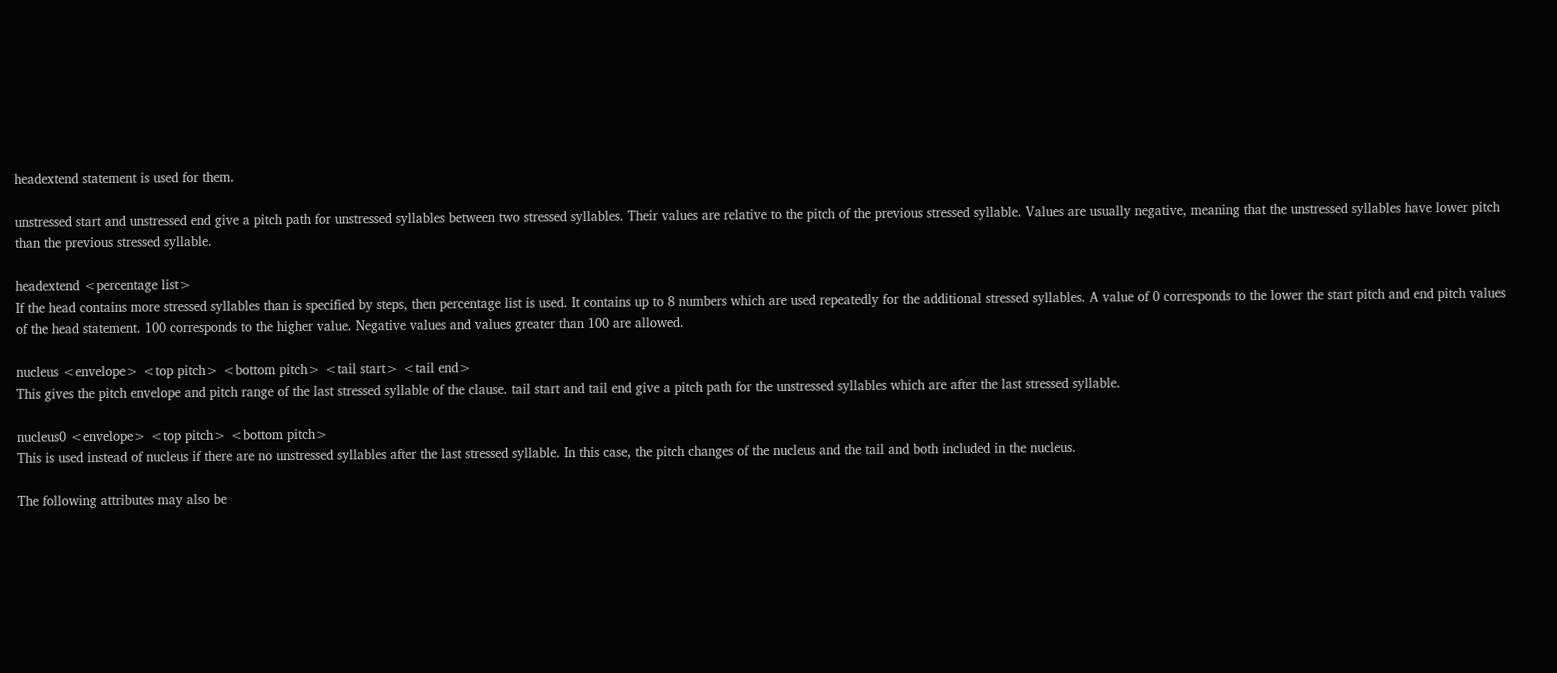headextend statement is used for them.

unstressed start and unstressed end give a pitch path for unstressed syllables between two stressed syllables. Their values are relative to the pitch of the previous stressed syllable. Values are usually negative, meaning that the unstressed syllables have lower pitch than the previous stressed syllable.

headextend <percentage list>
If the head contains more stressed syllables than is specified by steps, then percentage list is used. It contains up to 8 numbers which are used repeatedly for the additional stressed syllables. A value of 0 corresponds to the lower the start pitch and end pitch values of the head statement. 100 corresponds to the higher value. Negative values and values greater than 100 are allowed.

nucleus <envelope> <top pitch> <bottom pitch> <tail start> <tail end>
This gives the pitch envelope and pitch range of the last stressed syllable of the clause. tail start and tail end give a pitch path for the unstressed syllables which are after the last stressed syllable.

nucleus0 <envelope> <top pitch> <bottom pitch>
This is used instead of nucleus if there are no unstressed syllables after the last stressed syllable. In this case, the pitch changes of the nucleus and the tail and both included in the nucleus.

The following attributes may also be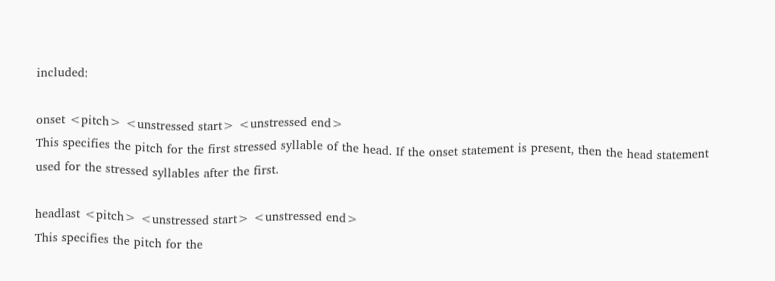included:

onset <pitch> <unstressed start> <unstressed end>
This specifies the pitch for the first stressed syllable of the head. If the onset statement is present, then the head statement used for the stressed syllables after the first.

headlast <pitch> <unstressed start> <unstressed end>
This specifies the pitch for the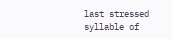last stressed syllable of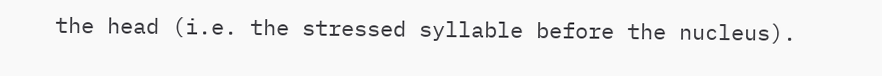the head (i.e. the stressed syllable before the nucleus).